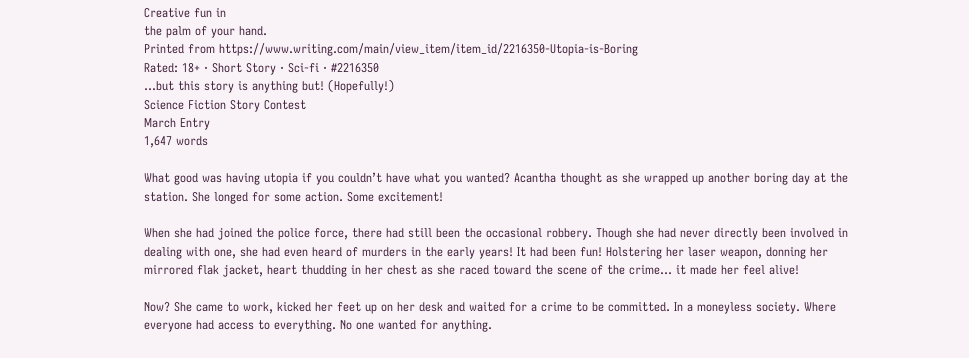Creative fun in
the palm of your hand.
Printed from https://www.writing.com/main/view_item/item_id/2216350-Utopia-is-Boring
Rated: 18+ · Short Story · Sci-fi · #2216350
...but this story is anything but! (Hopefully!)
Science Fiction Story Contest
March Entry
1,647 words

What good was having utopia if you couldn’t have what you wanted? Acantha thought as she wrapped up another boring day at the station. She longed for some action. Some excitement!

When she had joined the police force, there had still been the occasional robbery. Though she had never directly been involved in dealing with one, she had even heard of murders in the early years! It had been fun! Holstering her laser weapon, donning her mirrored flak jacket, heart thudding in her chest as she raced toward the scene of the crime… it made her feel alive!

Now? She came to work, kicked her feet up on her desk and waited for a crime to be committed. In a moneyless society. Where everyone had access to everything. No one wanted for anything.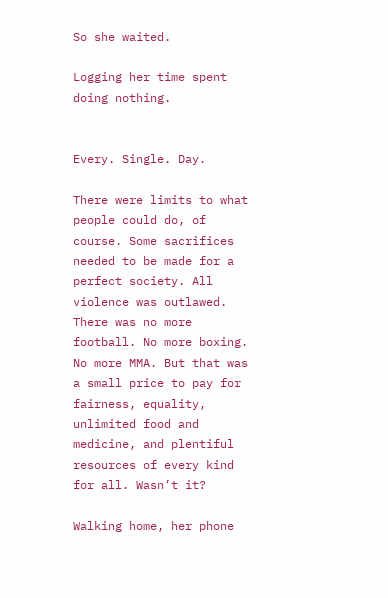So she waited.

Logging her time spent doing nothing.


Every. Single. Day.

There were limits to what people could do, of course. Some sacrifices needed to be made for a perfect society. All violence was outlawed. There was no more football. No more boxing. No more MMA. But that was a small price to pay for fairness, equality, unlimited food and medicine, and plentiful resources of every kind for all. Wasn’t it?

Walking home, her phone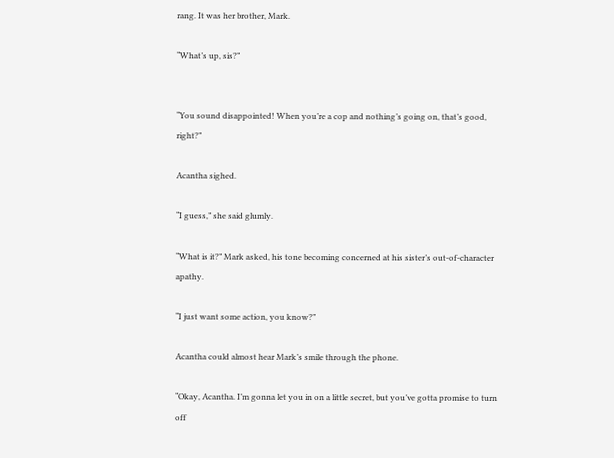rang. It was her brother, Mark.

“What’s up, sis?”


“You sound disappointed! When you’re a cop and nothing’s going on, that’s good, right?”

Acantha sighed.

“I guess,” she said glumly.

“What is it?” Mark asked, his tone becoming concerned at his sister’s out-of-character apathy.

“I just want some action, you know?”

Acantha could almost hear Mark’s smile through the phone.

“Okay, Acantha. I’m gonna let you in on a little secret, but you’ve gotta promise to turn off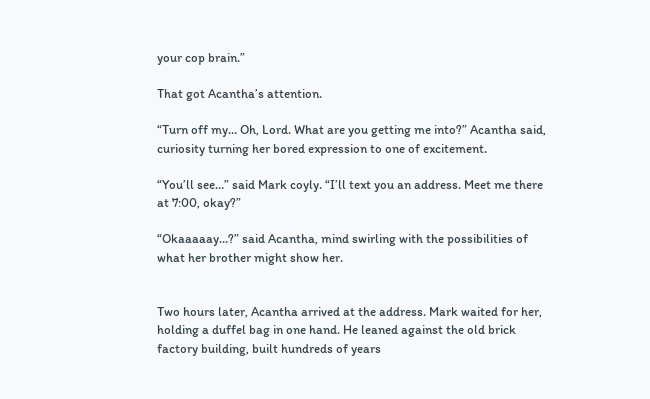your cop brain.”

That got Acantha’s attention.

“Turn off my… Oh, Lord. What are you getting me into?” Acantha said, curiosity turning her bored expression to one of excitement.

“You’ll see…” said Mark coyly. “I’ll text you an address. Meet me there at 7:00, okay?”

“Okaaaaay…?” said Acantha, mind swirling with the possibilities of what her brother might show her.


Two hours later, Acantha arrived at the address. Mark waited for her, holding a duffel bag in one hand. He leaned against the old brick factory building, built hundreds of years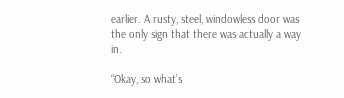earlier. A rusty, steel, windowless door was the only sign that there was actually a way in.

“Okay, so what’s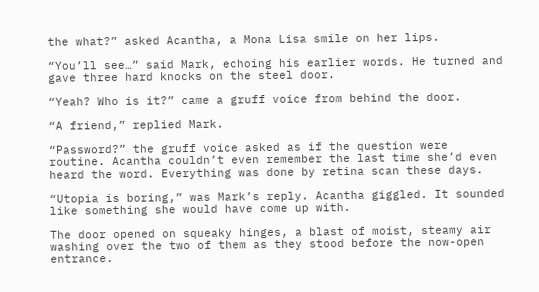the what?” asked Acantha, a Mona Lisa smile on her lips.

“You’ll see…” said Mark, echoing his earlier words. He turned and gave three hard knocks on the steel door.

“Yeah? Who is it?” came a gruff voice from behind the door.

“A friend,” replied Mark.

“Password?” the gruff voice asked as if the question were routine. Acantha couldn’t even remember the last time she’d even heard the word. Everything was done by retina scan these days.

“Utopia is boring,” was Mark’s reply. Acantha giggled. It sounded like something she would have come up with.

The door opened on squeaky hinges, a blast of moist, steamy air washing over the two of them as they stood before the now-open entrance.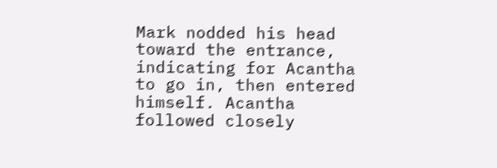Mark nodded his head toward the entrance, indicating for Acantha to go in, then entered himself. Acantha followed closely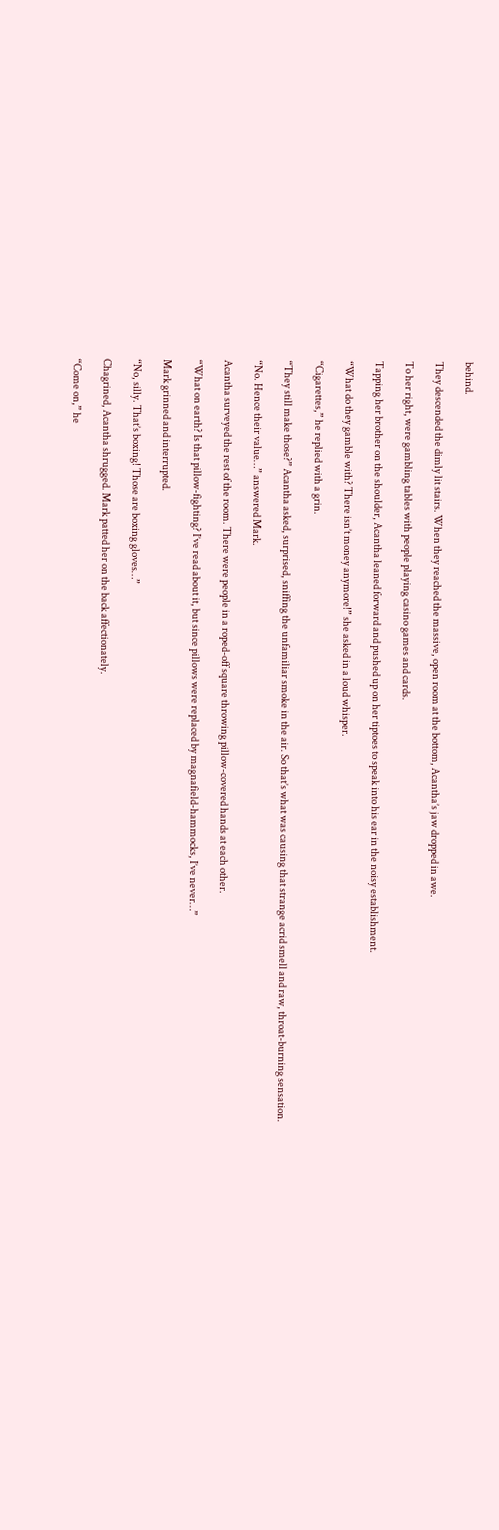behind.

They descended the dimly lit stairs. When they reached the massive, open room at the bottom, Acantha’s jaw dropped in awe.

To her right, were gambling tables with people playing casino games and cards.

Tapping her brother on the shoulder, Acantha leaned forward and pushed up on her tiptoes to speak into his ear in the noisy establishment.

“What do they gamble with? There isn’t money anymore!” she asked in a loud whisper.

“Cigarettes,” he replied with a grin.

“They still make those?” Acantha asked, surprised, sniffing the unfamiliar smoke in the air. So that’s what was causing that strange acrid smell and raw, throat-burning sensation.

“No. Hence their value…” answered Mark.

Acantha surveyed the rest of the room. There were people in a roped-off square throwing pillow-covered hands at each other.

“What on earth? Is that pillow-fighting? I’ve read about it, but since pillows were replaced by magnafield-hammocks, I’ve never…”

Mark grinned and interrupted.

“No, silly. That’s boxing! Those are boxing gloves…”

Chagrined, Acantha shrugged. Mark patted her on the back affectionately.

“Come on,” he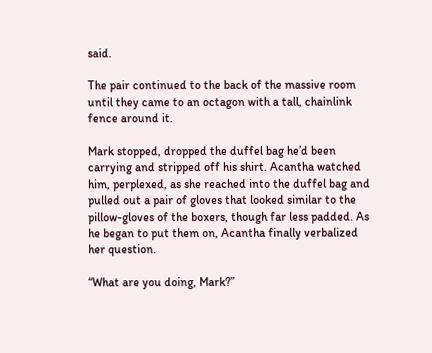said.

The pair continued to the back of the massive room until they came to an octagon with a tall, chainlink fence around it.

Mark stopped, dropped the duffel bag he’d been carrying and stripped off his shirt. Acantha watched him, perplexed, as she reached into the duffel bag and pulled out a pair of gloves that looked similar to the pillow-gloves of the boxers, though far less padded. As he began to put them on, Acantha finally verbalized her question.

“What are you doing, Mark?”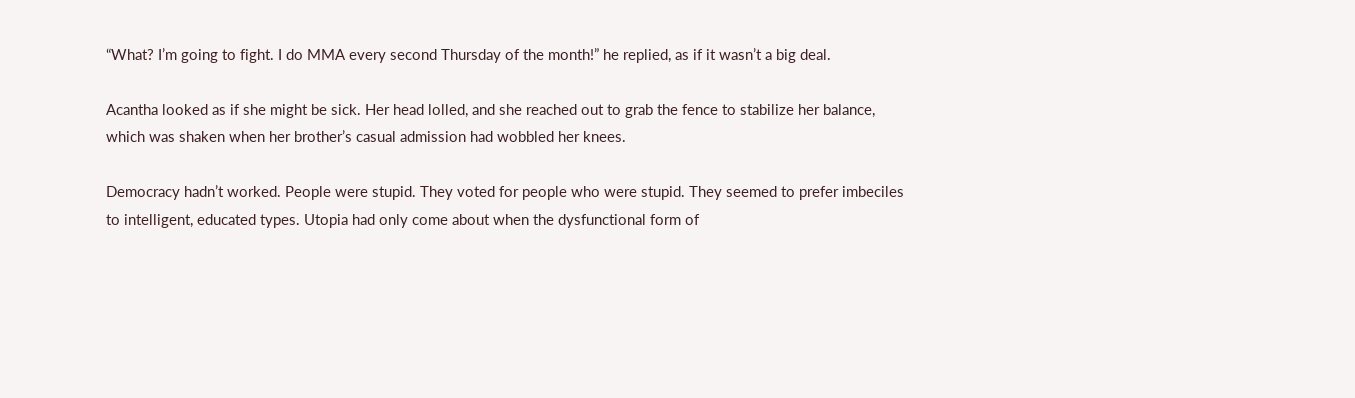“What? I’m going to fight. I do MMA every second Thursday of the month!” he replied, as if it wasn’t a big deal.

Acantha looked as if she might be sick. Her head lolled, and she reached out to grab the fence to stabilize her balance, which was shaken when her brother’s casual admission had wobbled her knees.

Democracy hadn’t worked. People were stupid. They voted for people who were stupid. They seemed to prefer imbeciles to intelligent, educated types. Utopia had only come about when the dysfunctional form of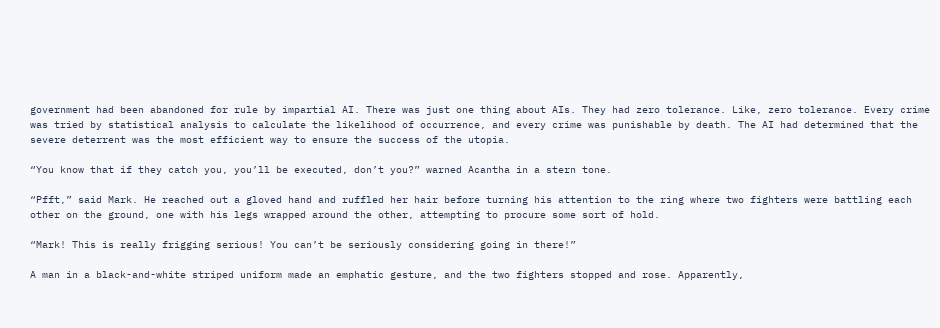government had been abandoned for rule by impartial AI. There was just one thing about AIs. They had zero tolerance. Like, zero tolerance. Every crime was tried by statistical analysis to calculate the likelihood of occurrence, and every crime was punishable by death. The AI had determined that the severe deterrent was the most efficient way to ensure the success of the utopia.

“You know that if they catch you, you’ll be executed, don’t you?” warned Acantha in a stern tone.

“Pfft,” said Mark. He reached out a gloved hand and ruffled her hair before turning his attention to the ring where two fighters were battling each other on the ground, one with his legs wrapped around the other, attempting to procure some sort of hold.

“Mark! This is really frigging serious! You can’t be seriously considering going in there!”

A man in a black-and-white striped uniform made an emphatic gesture, and the two fighters stopped and rose. Apparently,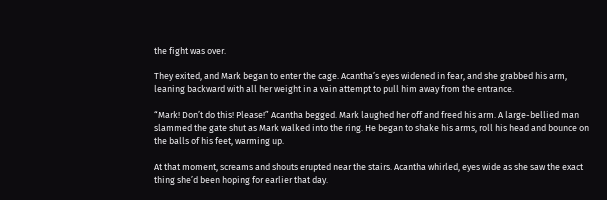the fight was over.

They exited, and Mark began to enter the cage. Acantha’s eyes widened in fear, and she grabbed his arm, leaning backward with all her weight in a vain attempt to pull him away from the entrance.

“Mark! Don’t do this! Please!” Acantha begged. Mark laughed her off and freed his arm. A large-bellied man slammed the gate shut as Mark walked into the ring. He began to shake his arms, roll his head and bounce on the balls of his feet, warming up.

At that moment, screams and shouts erupted near the stairs. Acantha whirled, eyes wide as she saw the exact thing she’d been hoping for earlier that day.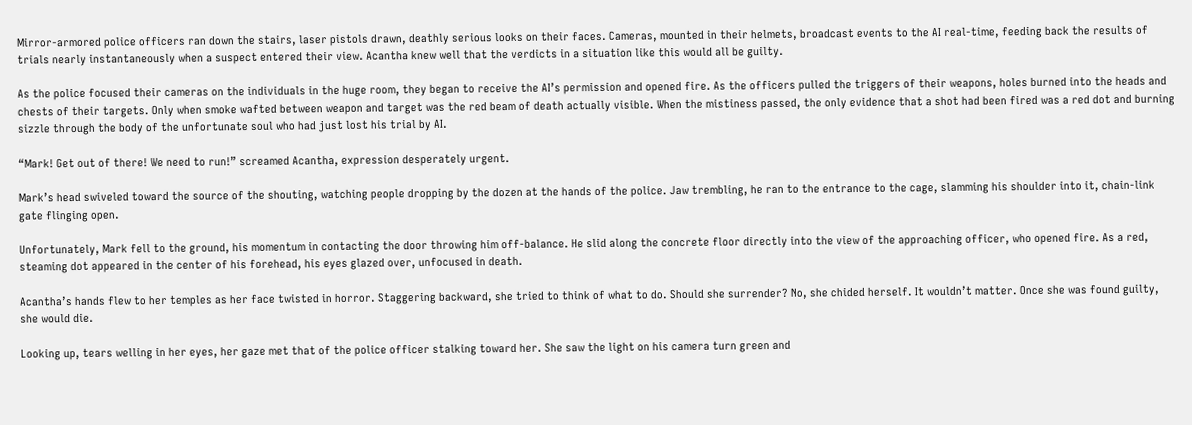Mirror-armored police officers ran down the stairs, laser pistols drawn, deathly serious looks on their faces. Cameras, mounted in their helmets, broadcast events to the AI real-time, feeding back the results of trials nearly instantaneously when a suspect entered their view. Acantha knew well that the verdicts in a situation like this would all be guilty.

As the police focused their cameras on the individuals in the huge room, they began to receive the AI’s permission and opened fire. As the officers pulled the triggers of their weapons, holes burned into the heads and chests of their targets. Only when smoke wafted between weapon and target was the red beam of death actually visible. When the mistiness passed, the only evidence that a shot had been fired was a red dot and burning sizzle through the body of the unfortunate soul who had just lost his trial by AI.

“Mark! Get out of there! We need to run!” screamed Acantha, expression desperately urgent.

Mark’s head swiveled toward the source of the shouting, watching people dropping by the dozen at the hands of the police. Jaw trembling, he ran to the entrance to the cage, slamming his shoulder into it, chain-link gate flinging open.

Unfortunately, Mark fell to the ground, his momentum in contacting the door throwing him off-balance. He slid along the concrete floor directly into the view of the approaching officer, who opened fire. As a red, steaming dot appeared in the center of his forehead, his eyes glazed over, unfocused in death.

Acantha’s hands flew to her temples as her face twisted in horror. Staggering backward, she tried to think of what to do. Should she surrender? No, she chided herself. It wouldn’t matter. Once she was found guilty, she would die.

Looking up, tears welling in her eyes, her gaze met that of the police officer stalking toward her. She saw the light on his camera turn green and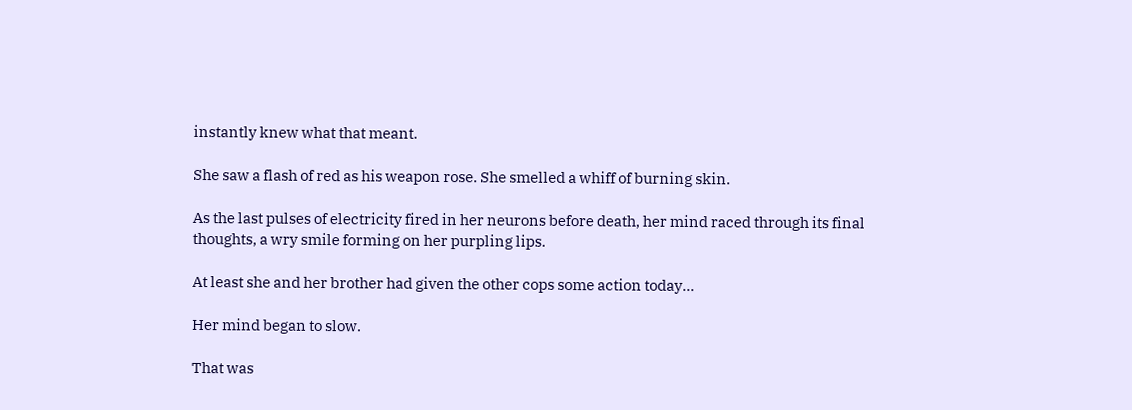instantly knew what that meant.

She saw a flash of red as his weapon rose. She smelled a whiff of burning skin.

As the last pulses of electricity fired in her neurons before death, her mind raced through its final thoughts, a wry smile forming on her purpling lips.

At least she and her brother had given the other cops some action today...

Her mind began to slow.

That was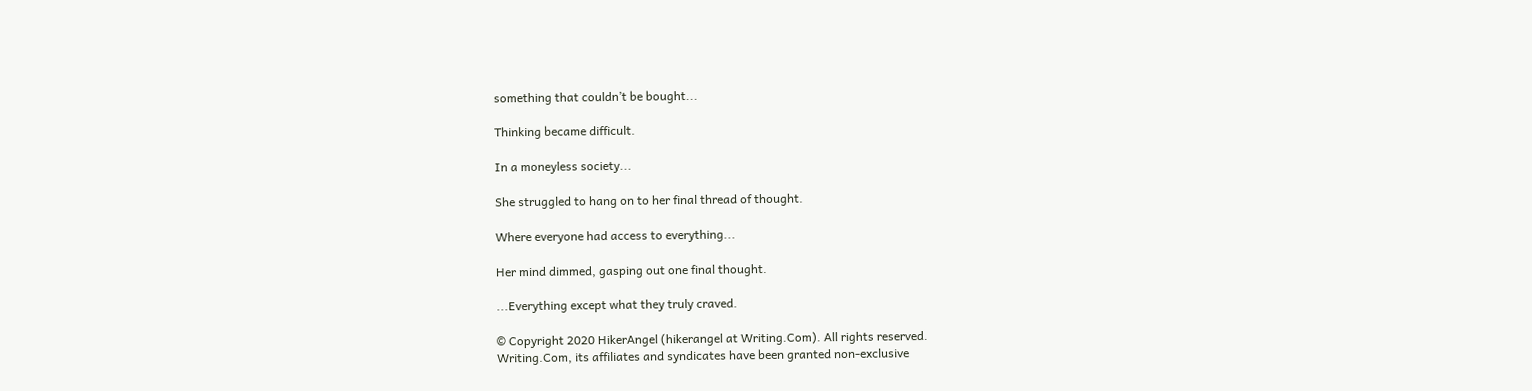something that couldn’t be bought...

Thinking became difficult.

In a moneyless society...

She struggled to hang on to her final thread of thought.

Where everyone had access to everything...

Her mind dimmed, gasping out one final thought.

...Everything except what they truly craved.

© Copyright 2020 HikerAngel (hikerangel at Writing.Com). All rights reserved.
Writing.Com, its affiliates and syndicates have been granted non-exclusive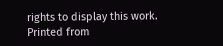rights to display this work.
Printed from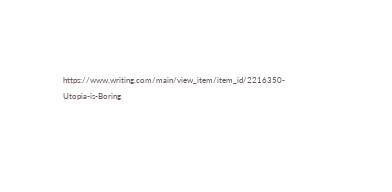https://www.writing.com/main/view_item/item_id/2216350-Utopia-is-Boring